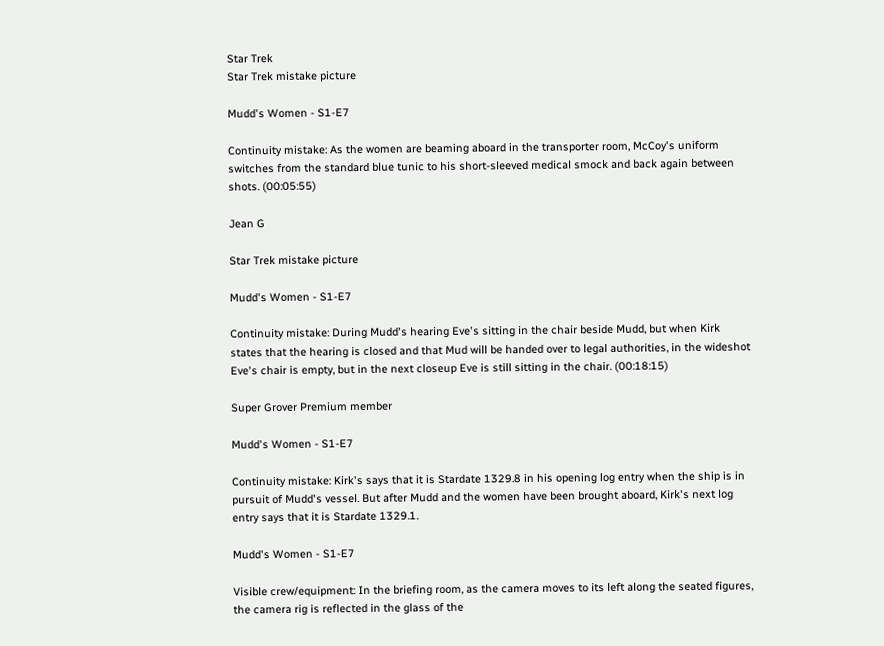Star Trek
Star Trek mistake picture

Mudd's Women - S1-E7

Continuity mistake: As the women are beaming aboard in the transporter room, McCoy's uniform switches from the standard blue tunic to his short-sleeved medical smock and back again between shots. (00:05:55)

Jean G

Star Trek mistake picture

Mudd's Women - S1-E7

Continuity mistake: During Mudd's hearing Eve's sitting in the chair beside Mudd, but when Kirk states that the hearing is closed and that Mud will be handed over to legal authorities, in the wideshot Eve's chair is empty, but in the next closeup Eve is still sitting in the chair. (00:18:15)

Super Grover Premium member

Mudd's Women - S1-E7

Continuity mistake: Kirk's says that it is Stardate 1329.8 in his opening log entry when the ship is in pursuit of Mudd's vessel. But after Mudd and the women have been brought aboard, Kirk's next log entry says that it is Stardate 1329.1.

Mudd's Women - S1-E7

Visible crew/equipment: In the briefing room, as the camera moves to its left along the seated figures, the camera rig is reflected in the glass of the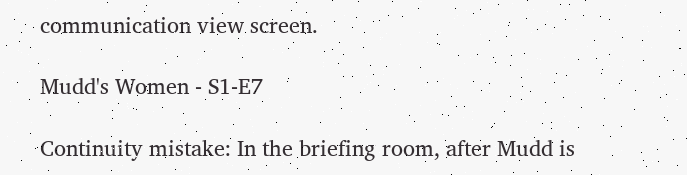communication view screen.

Mudd's Women - S1-E7

Continuity mistake: In the briefing room, after Mudd is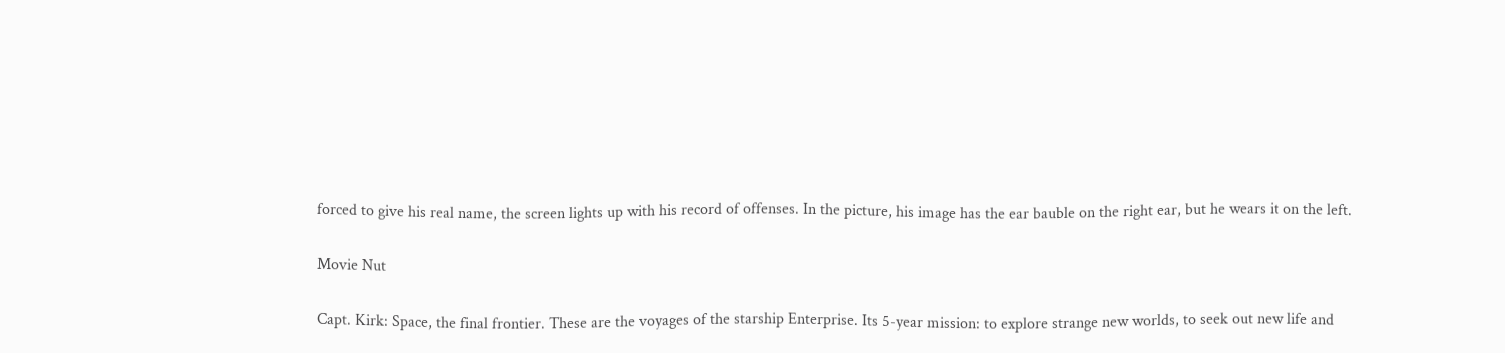forced to give his real name, the screen lights up with his record of offenses. In the picture, his image has the ear bauble on the right ear, but he wears it on the left.

Movie Nut

Capt. Kirk: Space, the final frontier. These are the voyages of the starship Enterprise. Its 5-year mission: to explore strange new worlds, to seek out new life and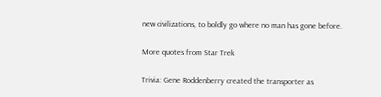new civilizations, to boldly go where no man has gone before.

More quotes from Star Trek

Trivia: Gene Roddenberry created the transporter as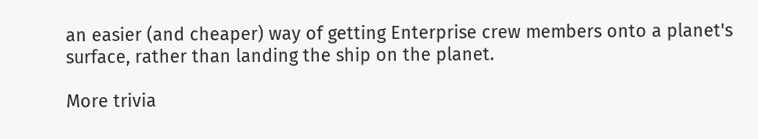an easier (and cheaper) way of getting Enterprise crew members onto a planet's surface, rather than landing the ship on the planet.

More trivia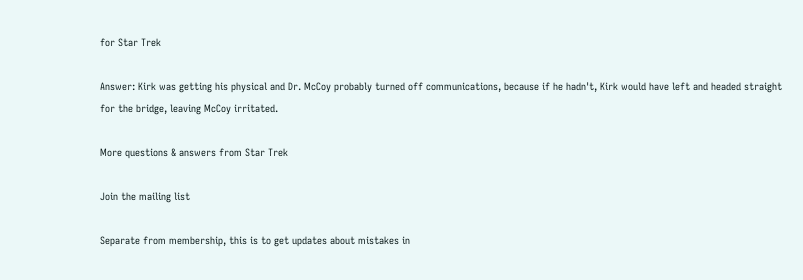for Star Trek

Answer: Kirk was getting his physical and Dr. McCoy probably turned off communications, because if he hadn't, Kirk would have left and headed straight for the bridge, leaving McCoy irritated.

More questions & answers from Star Trek

Join the mailing list

Separate from membership, this is to get updates about mistakes in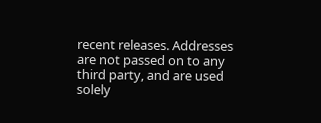recent releases. Addresses are not passed on to any third party, and are used solely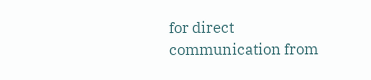for direct communication from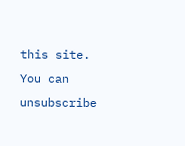this site. You can unsubscribe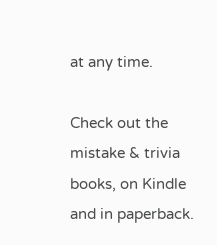at any time.

Check out the mistake & trivia books, on Kindle and in paperback.